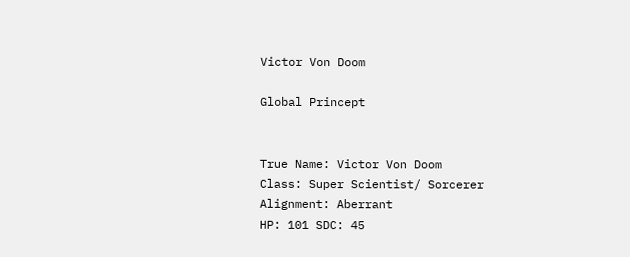Victor Von Doom

Global Princept


True Name: Victor Von Doom
Class: Super Scientist/ Sorcerer
Alignment: Aberrant
HP: 101 SDC: 45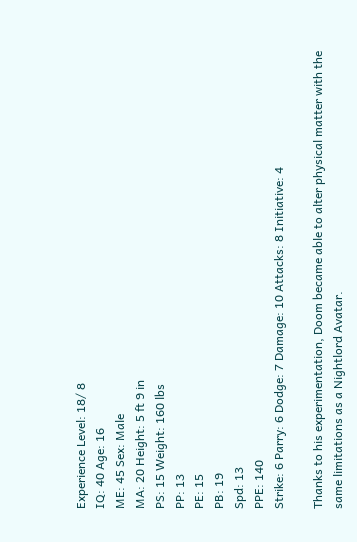Experience Level: 18/ 8
IQ: 40 Age: 16
ME: 45 Sex: Male
MA: 20 Height: 5 ft 9 in
PS: 15 Weight: 160 lbs
PP: 13
PE: 15
PB: 19
Spd: 13
PPE: 140
Strike: 6 Parry: 6 Dodge: 7 Damage: 10 Attacks: 8 Initiative: 4

Thanks to his experimentation, Doom became able to alter physical matter with the same limitations as a Nightlord Avatar.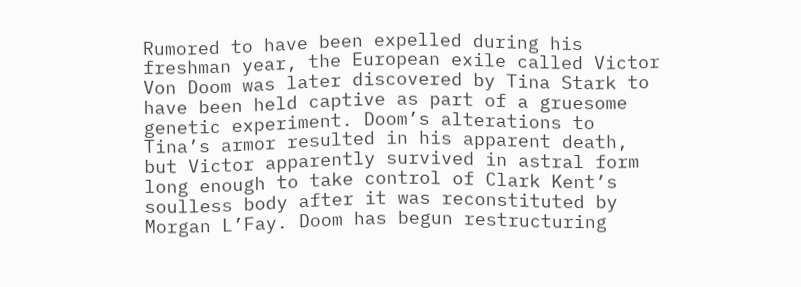Rumored to have been expelled during his freshman year, the European exile called Victor Von Doom was later discovered by Tina Stark to have been held captive as part of a gruesome genetic experiment. Doom’s alterations to Tina’s armor resulted in his apparent death, but Victor apparently survived in astral form long enough to take control of Clark Kent’s soulless body after it was reconstituted by Morgan L’Fay. Doom has begun restructuring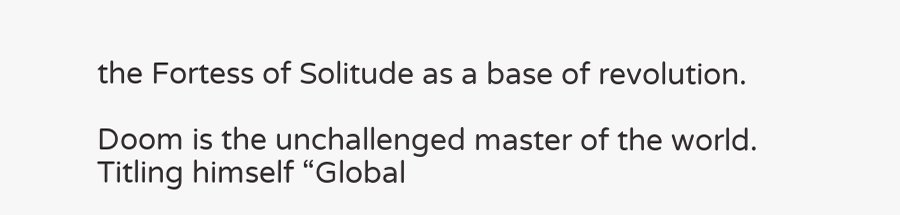the Fortess of Solitude as a base of revolution.

Doom is the unchallenged master of the world. Titling himself “Global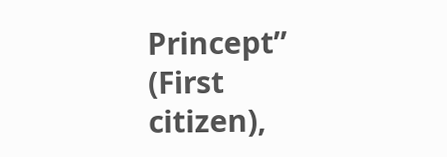Princept” (First citizen),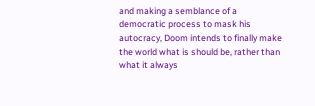and making a semblance of a democratic process to mask his autocracy, Doom intends to finally make the world what is should be, rather than what it always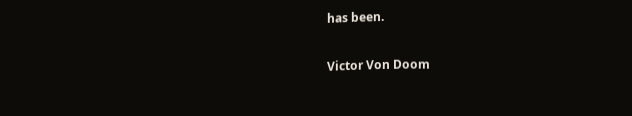has been.

Victor Von Doom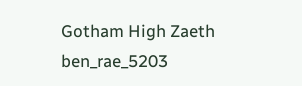Gotham High Zaeth ben_rae_5203